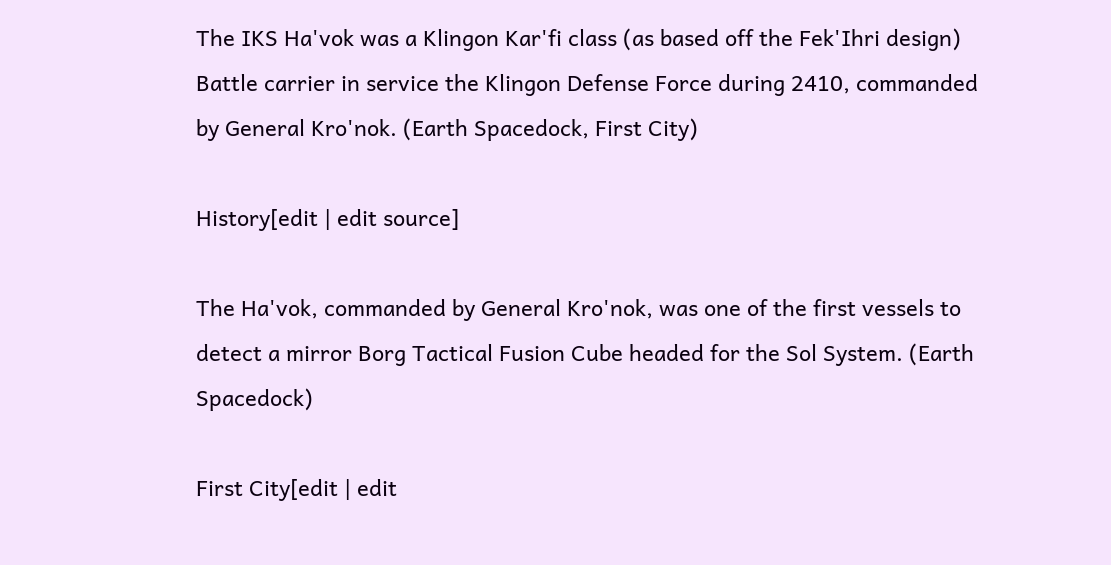The IKS Ha'vok was a Klingon Kar'fi class (as based off the Fek'Ihri design) Battle carrier in service the Klingon Defense Force during 2410, commanded by General Kro'nok. (Earth Spacedock, First City)

History[edit | edit source]

The Ha'vok, commanded by General Kro'nok, was one of the first vessels to detect a mirror Borg Tactical Fusion Cube headed for the Sol System. (Earth Spacedock)

First City[edit | edit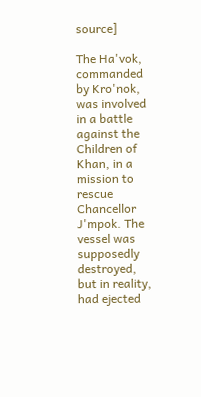source]

The Ha'vok, commanded by Kro'nok, was involved in a battle against the Children of Khan, in a mission to rescue Chancellor J'mpok. The vessel was supposedly destroyed, but in reality, had ejected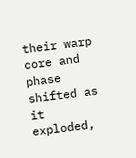their warp core and phase shifted as it exploded,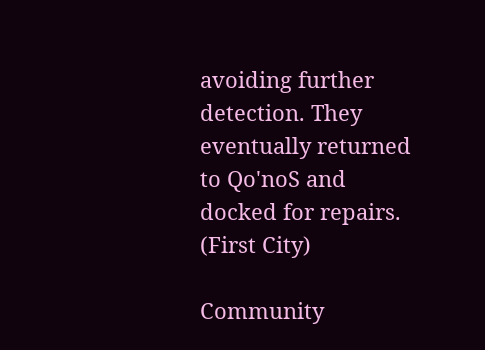avoiding further detection. They eventually returned to Qo'noS and docked for repairs. (First City)

Community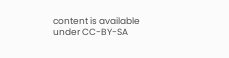content is available under CC-BY-SA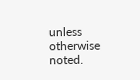unless otherwise noted.